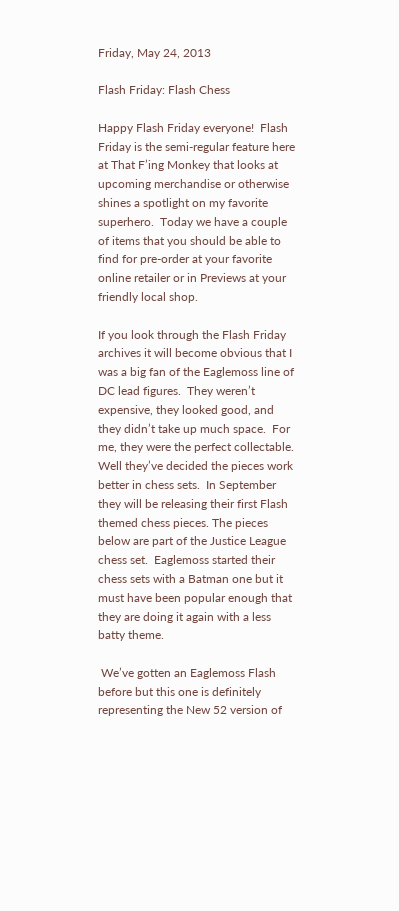Friday, May 24, 2013

Flash Friday: Flash Chess

Happy Flash Friday everyone!  Flash Friday is the semi-regular feature here at That F’ing Monkey that looks at upcoming merchandise or otherwise shines a spotlight on my favorite superhero.  Today we have a couple of items that you should be able to find for pre-order at your favorite online retailer or in Previews at your friendly local shop.

If you look through the Flash Friday archives it will become obvious that I was a big fan of the Eaglemoss line of DC lead figures.  They weren’t expensive, they looked good, and they didn’t take up much space.  For me, they were the perfect collectable.  Well they’ve decided the pieces work better in chess sets.  In September they will be releasing their first Flash themed chess pieces. The pieces below are part of the Justice League chess set.  Eaglemoss started their chess sets with a Batman one but it must have been popular enough that they are doing it again with a less batty theme.

 We’ve gotten an Eaglemoss Flash before but this one is definitely representing the New 52 version of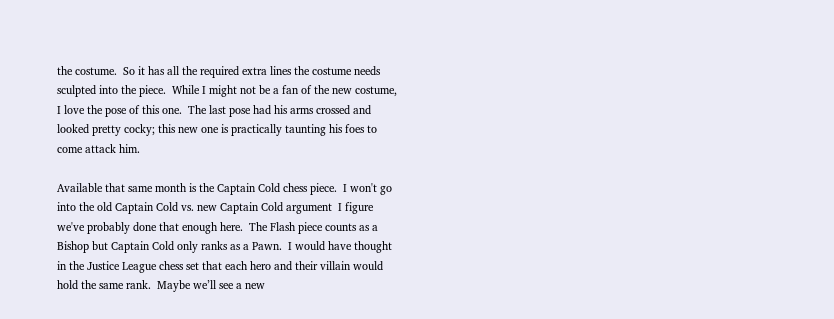the costume.  So it has all the required extra lines the costume needs sculpted into the piece.  While I might not be a fan of the new costume, I love the pose of this one.  The last pose had his arms crossed and looked pretty cocky; this new one is practically taunting his foes to come attack him.

Available that same month is the Captain Cold chess piece.  I won't go into the old Captain Cold vs. new Captain Cold argument  I figure we've probably done that enough here.  The Flash piece counts as a Bishop but Captain Cold only ranks as a Pawn.  I would have thought in the Justice League chess set that each hero and their villain would hold the same rank.  Maybe we’ll see a new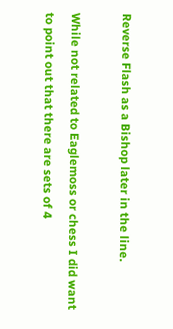Reverse Flash as a Bishop later in the line.

While not related to Eaglemoss or chess I did want to point out that there are sets of 4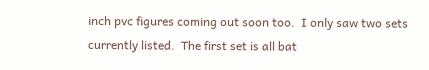inch pvc figures coming out soon too.  I only saw two sets currently listed.  The first set is all bat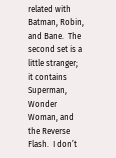related with Batman, Robin, and Bane.  The second set is a little stranger; it contains Superman, Wonder Woman, and the Reverse Flash.  I don’t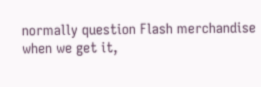normally question Flash merchandise when we get it,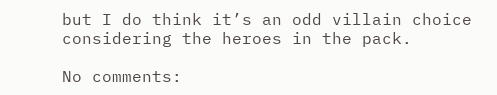but I do think it’s an odd villain choice considering the heroes in the pack.

No comments: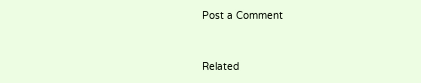Post a Comment


Related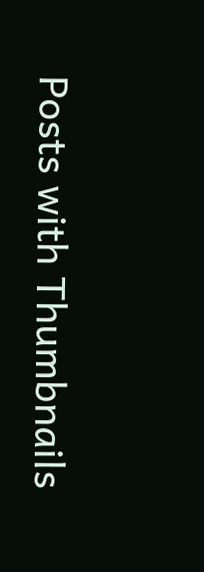Posts with Thumbnails